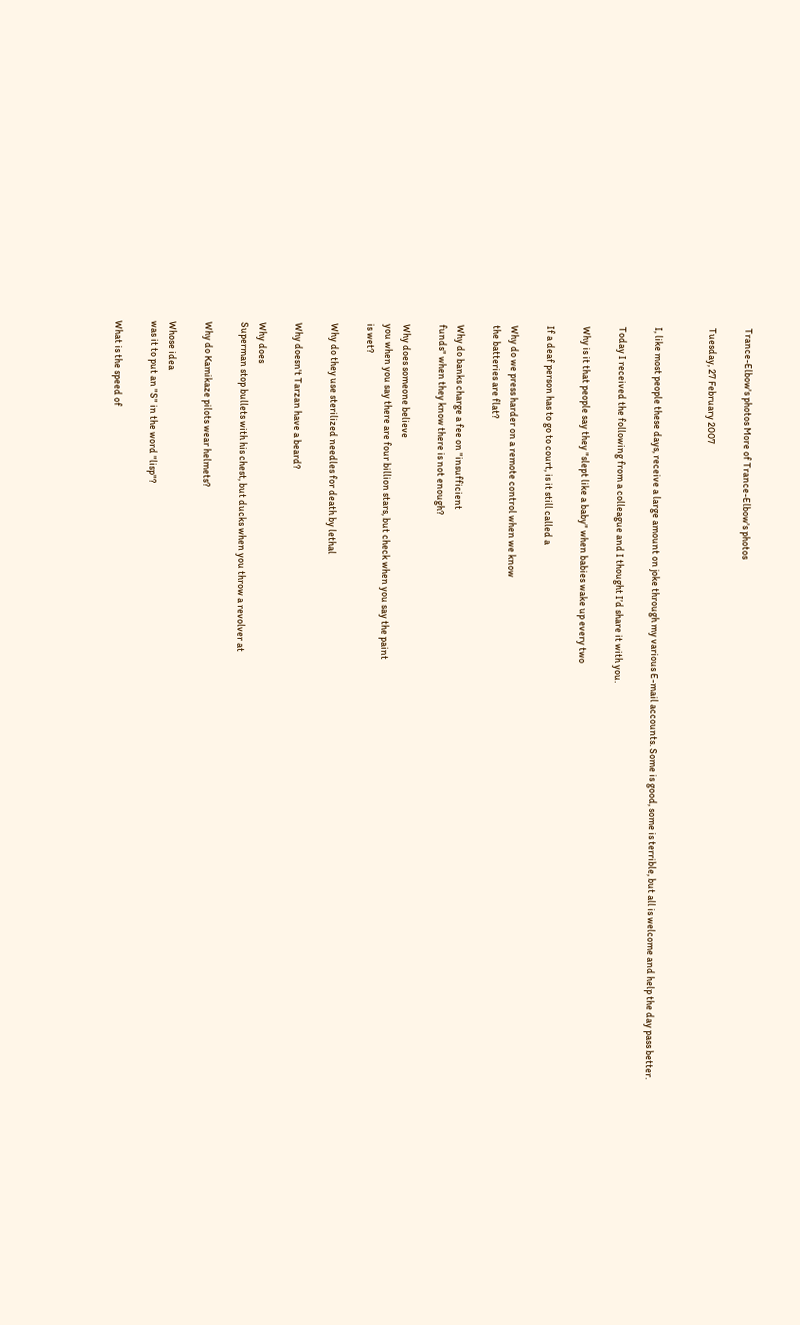Trance-Elbow's photos More of Trance-Elbow's photos

Tuesday, 27 February 2007


I, like most people these days, receive a large amount on joke through my various E-mail accounts. Some is good, some is terrible, but all is welcome and help the day pass better.

Today I received the following from a colleague and I thought I’d share it with you.

Why is it that people say they "slept like a baby" when babies wake up every two

If a deaf person has to go to court, is it still called a

Why do we press harder on a remote control when we know
the batteries are flat?

Why do banks charge a fee on "insufficient
funds" when they know there is not enough?

Why does someone believe
you when you say there are four billion stars, but check when you say the paint
is wet?

Why do they use sterilized needles for death by lethal

Why doesn't Tarzan have a beard?

Why does
Superman stop bullets with his chest, but ducks when you throw a revolver at

Why do Kamikaze pilots wear helmets?

Whose idea
was it to put an "S" in the word "lisp"?

What is the speed of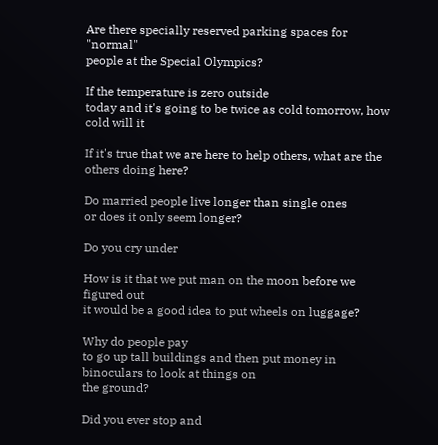Are there specially reserved parking spaces for "normal"
people at the Special Olympics?

If the temperature is zero outside
today and it's going to be twice as cold tomorrow, how cold will it

If it's true that we are here to help others, what are the
others doing here?

Do married people live longer than single ones
or does it only seem longer?

Do you cry under

How is it that we put man on the moon before we figured out
it would be a good idea to put wheels on luggage?

Why do people pay
to go up tall buildings and then put money in binoculars to look at things on
the ground?

Did you ever stop and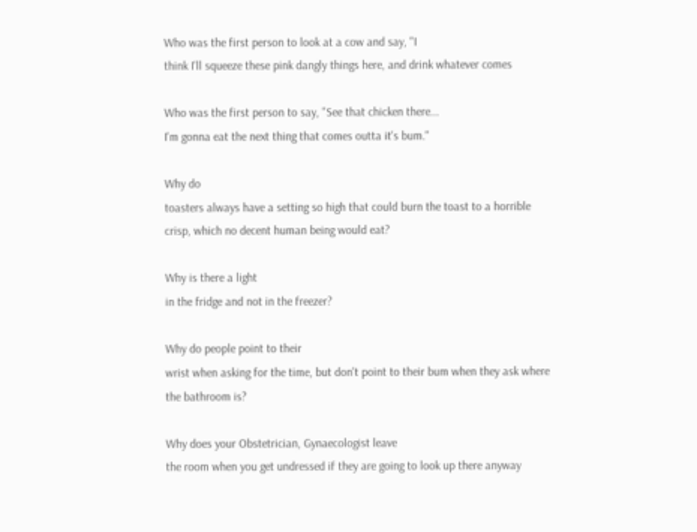Who was the first person to look at a cow and say, "I
think I'll squeeze these pink dangly things here, and drink whatever comes

Who was the first person to say, "See that chicken there...
I'm gonna eat the next thing that comes outta it's bum."

Why do
toasters always have a setting so high that could burn the toast to a horrible
crisp, which no decent human being would eat?

Why is there a light
in the fridge and not in the freezer?

Why do people point to their
wrist when asking for the time, but don't point to their bum when they ask where
the bathroom is?

Why does your Obstetrician, Gynaecologist leave
the room when you get undressed if they are going to look up there anyway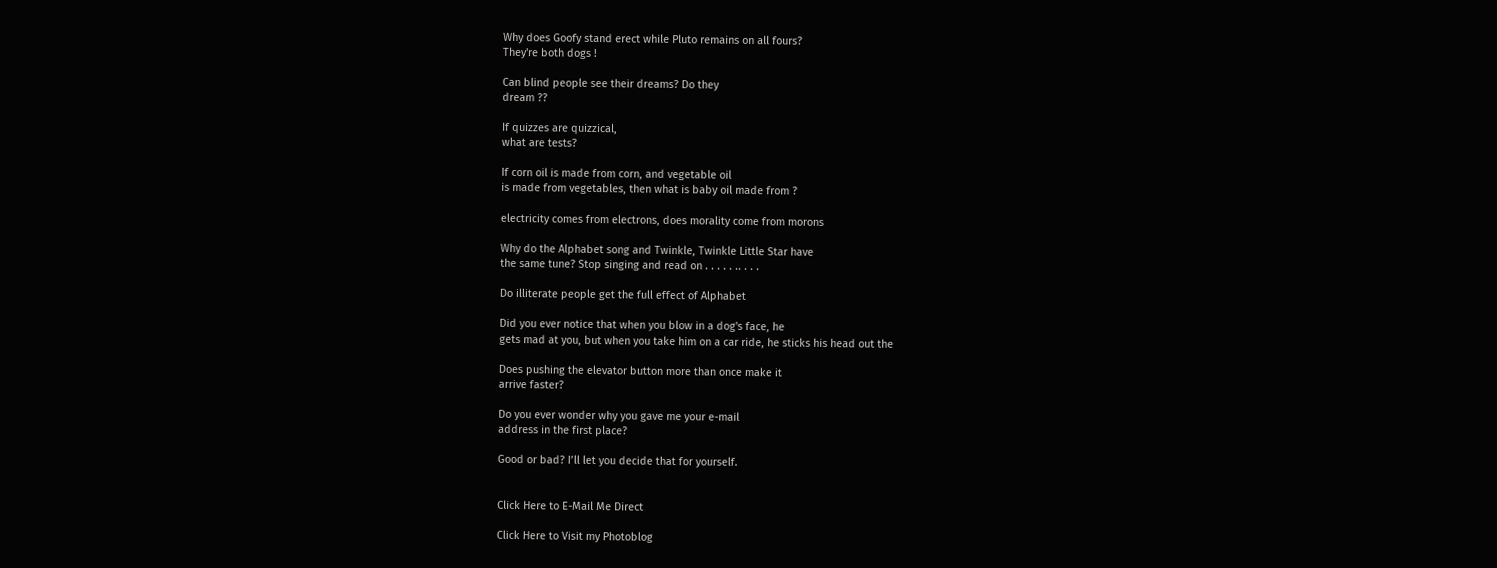Why does Goofy stand erect while Pluto remains on all fours?
They're both dogs !

Can blind people see their dreams? Do they
dream ??

If quizzes are quizzical,
what are tests?

If corn oil is made from corn, and vegetable oil
is made from vegetables, then what is baby oil made from ?

electricity comes from electrons, does morality come from morons

Why do the Alphabet song and Twinkle, Twinkle Little Star have
the same tune? Stop singing and read on . . . . . .. . . .

Do illiterate people get the full effect of Alphabet

Did you ever notice that when you blow in a dog's face, he
gets mad at you, but when you take him on a car ride, he sticks his head out the

Does pushing the elevator button more than once make it
arrive faster?

Do you ever wonder why you gave me your e-mail
address in the first place?

Good or bad? I’ll let you decide that for yourself.


Click Here to E-Mail Me Direct

Click Here to Visit my Photoblog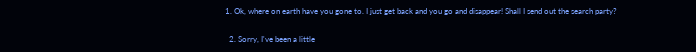1. Ok, where on earth have you gone to. I just get back and you go and disappear! Shall I send out the search party?

  2. Sorry, I've been a little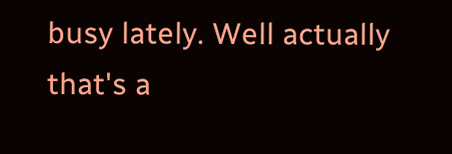busy lately. Well actually that's a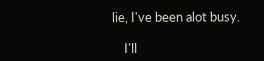lie, I've been alot busy.

    I'll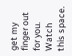get my finger out for you. Watch this space.